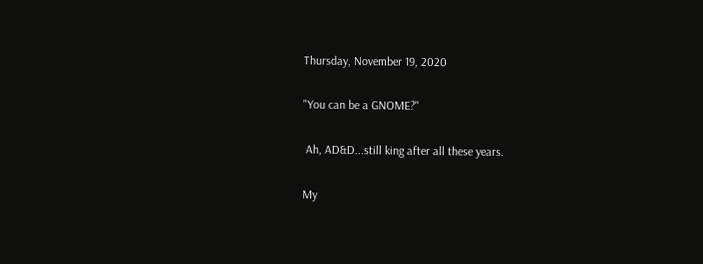Thursday, November 19, 2020

"You can be a GNOME?"

 Ah, AD&D...still king after all these years.

My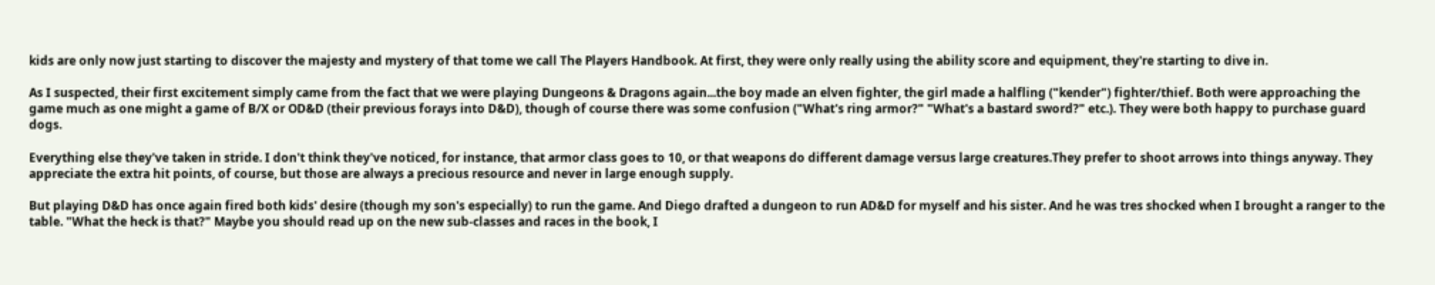kids are only now just starting to discover the majesty and mystery of that tome we call The Players Handbook. At first, they were only really using the ability score and equipment, they're starting to dive in.

As I suspected, their first excitement simply came from the fact that we were playing Dungeons & Dragons again...the boy made an elven fighter, the girl made a halfling ("kender") fighter/thief. Both were approaching the game much as one might a game of B/X or OD&D (their previous forays into D&D), though of course there was some confusion ("What's ring armor?" "What's a bastard sword?" etc.). They were both happy to purchase guard dogs.

Everything else they've taken in stride. I don't think they've noticed, for instance, that armor class goes to 10, or that weapons do different damage versus large creatures.They prefer to shoot arrows into things anyway. They appreciate the extra hit points, of course, but those are always a precious resource and never in large enough supply.

But playing D&D has once again fired both kids' desire (though my son's especially) to run the game. And Diego drafted a dungeon to run AD&D for myself and his sister. And he was tres shocked when I brought a ranger to the table. "What the heck is that?" Maybe you should read up on the new sub-classes and races in the book, I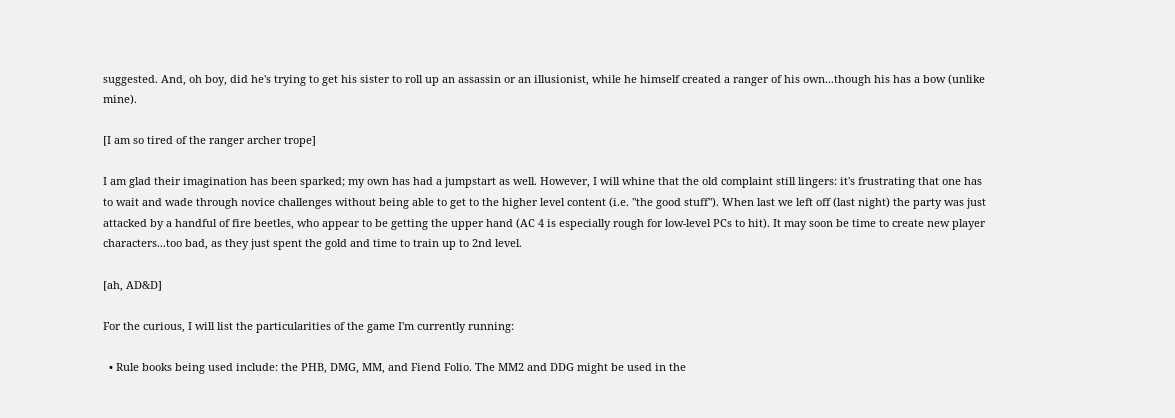suggested. And, oh boy, did he's trying to get his sister to roll up an assassin or an illusionist, while he himself created a ranger of his own...though his has a bow (unlike mine).

[I am so tired of the ranger archer trope]

I am glad their imagination has been sparked; my own has had a jumpstart as well. However, I will whine that the old complaint still lingers: it's frustrating that one has to wait and wade through novice challenges without being able to get to the higher level content (i.e. "the good stuff"). When last we left off (last night) the party was just attacked by a handful of fire beetles, who appear to be getting the upper hand (AC 4 is especially rough for low-level PCs to hit). It may soon be time to create new player characters...too bad, as they just spent the gold and time to train up to 2nd level.

[ah, AD&D]

For the curious, I will list the particularities of the game I'm currently running:

  • Rule books being used include: the PHB, DMG, MM, and Fiend Folio. The MM2 and DDG might be used in the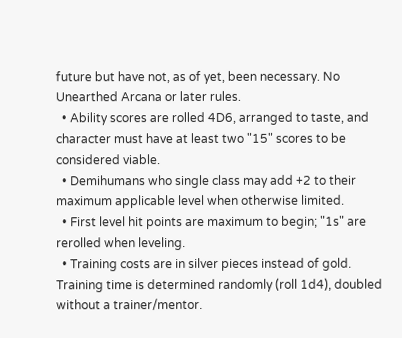future but have not, as of yet, been necessary. No Unearthed Arcana or later rules.
  • Ability scores are rolled 4D6, arranged to taste, and character must have at least two "15" scores to be considered viable.
  • Demihumans who single class may add +2 to their maximum applicable level when otherwise limited.
  • First level hit points are maximum to begin; "1s" are rerolled when leveling.
  • Training costs are in silver pieces instead of gold. Training time is determined randomly (roll 1d4), doubled without a trainer/mentor.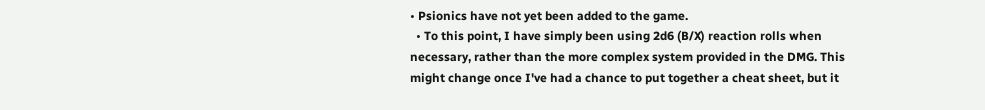• Psionics have not yet been added to the game.
  • To this point, I have simply been using 2d6 (B/X) reaction rolls when necessary, rather than the more complex system provided in the DMG. This might change once I've had a chance to put together a cheat sheet, but it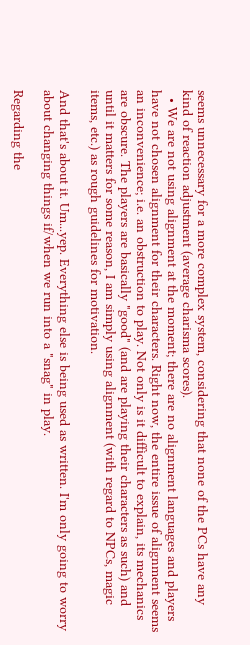seems unnecessary for a more complex system, considering that none of the PCs have any kind of reaction adjustment (average charisma scores).
  • We are not using alignment at the moment; there are no alignment languages and players have not chosen alignment for their characters. Right now, the entire issue of alignment seems an inconvenience; i.e. an obstruction to play. Not only is it difficult to explain, its mechanics are obscure. The players are basically "good" (and are playing their characters as such) and until it matters for some reason, I am simply using alignment (with regard to NPCs, magic items, etc.) as rough guidelines for motivation.

And that's about it. Um...yep. Everything else is being used as written. I'm only going to worry about changing things if/when we run into a "snag" in play.

Regarding the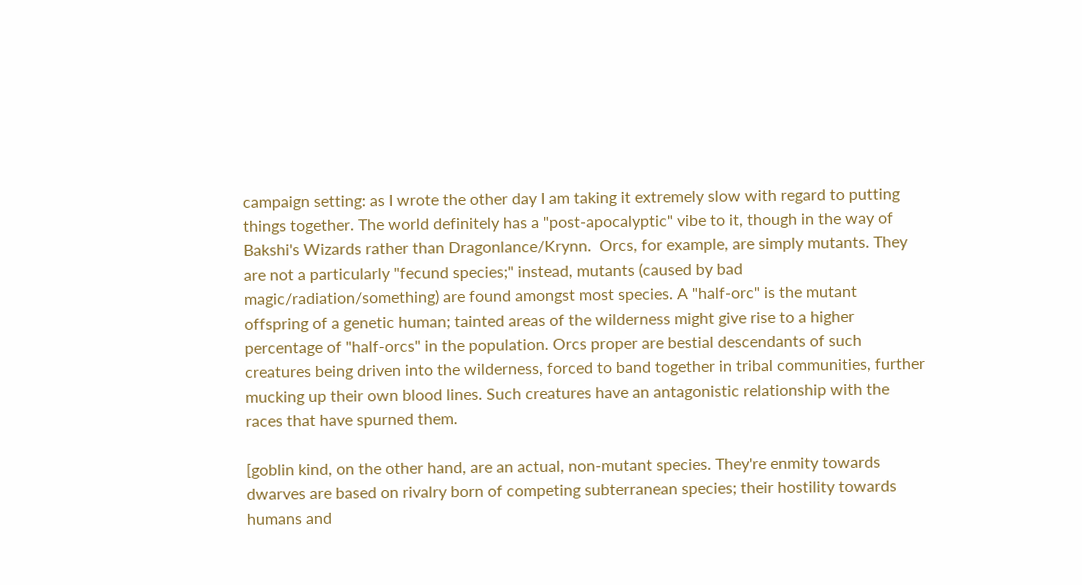campaign setting: as I wrote the other day I am taking it extremely slow with regard to putting things together. The world definitely has a "post-apocalyptic" vibe to it, though in the way of Bakshi's Wizards rather than Dragonlance/Krynn.  Orcs, for example, are simply mutants. They are not a particularly "fecund species;" instead, mutants (caused by bad magic/radiation/something) are found amongst most species. A "half-orc" is the mutant offspring of a genetic human; tainted areas of the wilderness might give rise to a higher percentage of "half-orcs" in the population. Orcs proper are bestial descendants of such creatures being driven into the wilderness, forced to band together in tribal communities, further mucking up their own blood lines. Such creatures have an antagonistic relationship with the races that have spurned them.

[goblin kind, on the other hand, are an actual, non-mutant species. They're enmity towards dwarves are based on rivalry born of competing subterranean species; their hostility towards humans and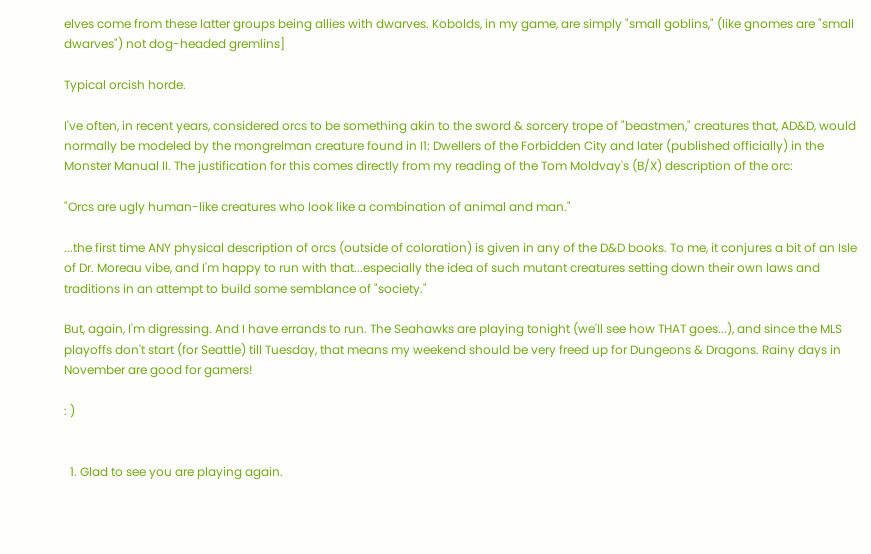elves come from these latter groups being allies with dwarves. Kobolds, in my game, are simply "small goblins," (like gnomes are "small dwarves") not dog-headed gremlins]

Typical orcish horde.

I've often, in recent years, considered orcs to be something akin to the sword & sorcery trope of "beastmen," creatures that, AD&D, would normally be modeled by the mongrelman creature found in I1: Dwellers of the Forbidden City and later (published officially) in the Monster Manual II. The justification for this comes directly from my reading of the Tom Moldvay's (B/X) description of the orc:

"Orcs are ugly human-like creatures who look like a combination of animal and man."

...the first time ANY physical description of orcs (outside of coloration) is given in any of the D&D books. To me, it conjures a bit of an Isle of Dr. Moreau vibe, and I'm happy to run with that...especially the idea of such mutant creatures setting down their own laws and traditions in an attempt to build some semblance of "society."

But, again, I'm digressing. And I have errands to run. The Seahawks are playing tonight (we'll see how THAT goes...), and since the MLS playoffs don't start (for Seattle) till Tuesday, that means my weekend should be very freed up for Dungeons & Dragons. Rainy days in November are good for gamers!

: )


  1. Glad to see you are playing again.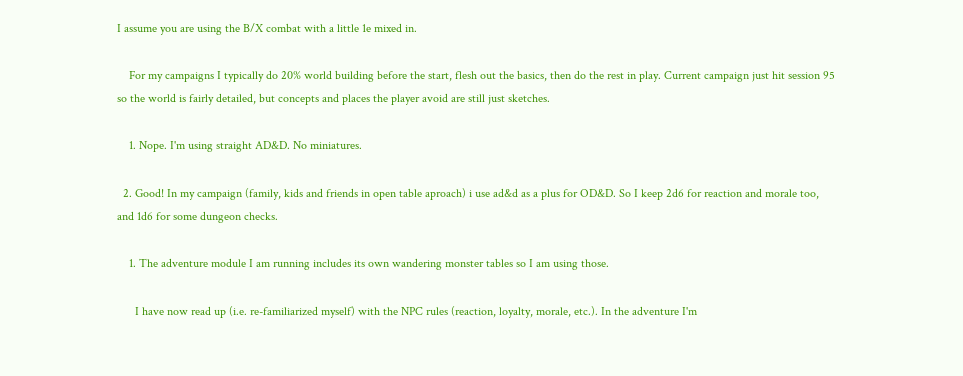I assume you are using the B/X combat with a little 1e mixed in.

    For my campaigns I typically do 20% world building before the start, flesh out the basics, then do the rest in play. Current campaign just hit session 95 so the world is fairly detailed, but concepts and places the player avoid are still just sketches.

    1. Nope. I'm using straight AD&D. No miniatures.

  2. Good! In my campaign (family, kids and friends in open table aproach) i use ad&d as a plus for OD&D. So I keep 2d6 for reaction and morale too, and 1d6 for some dungeon checks.

    1. The adventure module I am running includes its own wandering monster tables so I am using those.

      I have now read up (i.e. re-familiarized myself) with the NPC rules (reaction, loyalty, morale, etc.). In the adventure I'm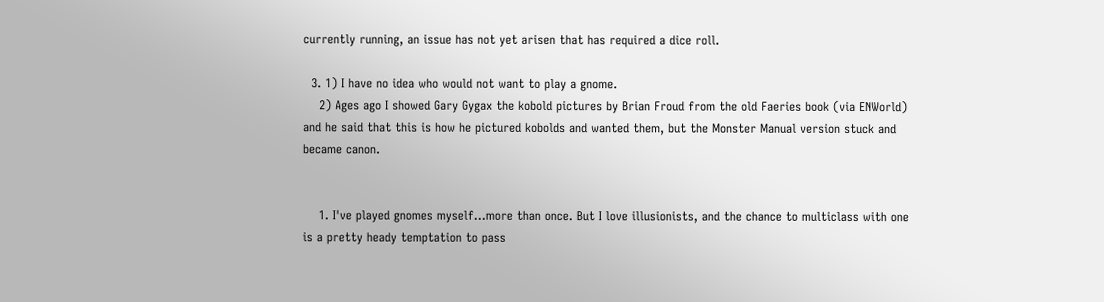currently running, an issue has not yet arisen that has required a dice roll.

  3. 1) I have no idea who would not want to play a gnome.
    2) Ages ago I showed Gary Gygax the kobold pictures by Brian Froud from the old Faeries book (via ENWorld) and he said that this is how he pictured kobolds and wanted them, but the Monster Manual version stuck and became canon.


    1. I've played gnomes myself...more than once. But I love illusionists, and the chance to multiclass with one is a pretty heady temptation to pass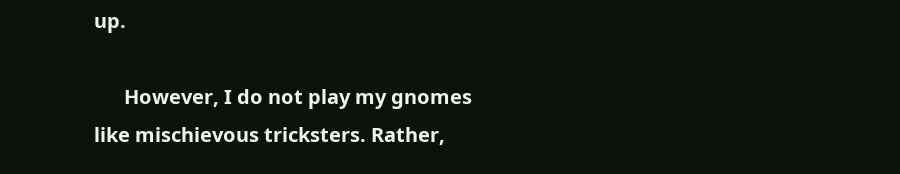up.

      However, I do not play my gnomes like mischievous tricksters. Rather,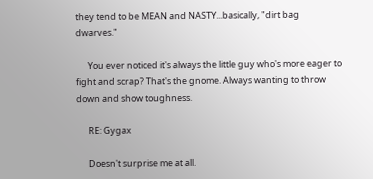they tend to be MEAN and NASTY...basically, "dirt bag dwarves."

      You ever noticed it's always the little guy who's more eager to fight and scrap? That's the gnome. Always wanting to throw down and show toughness.

      RE: Gygax

      Doesn't surprise me at all.